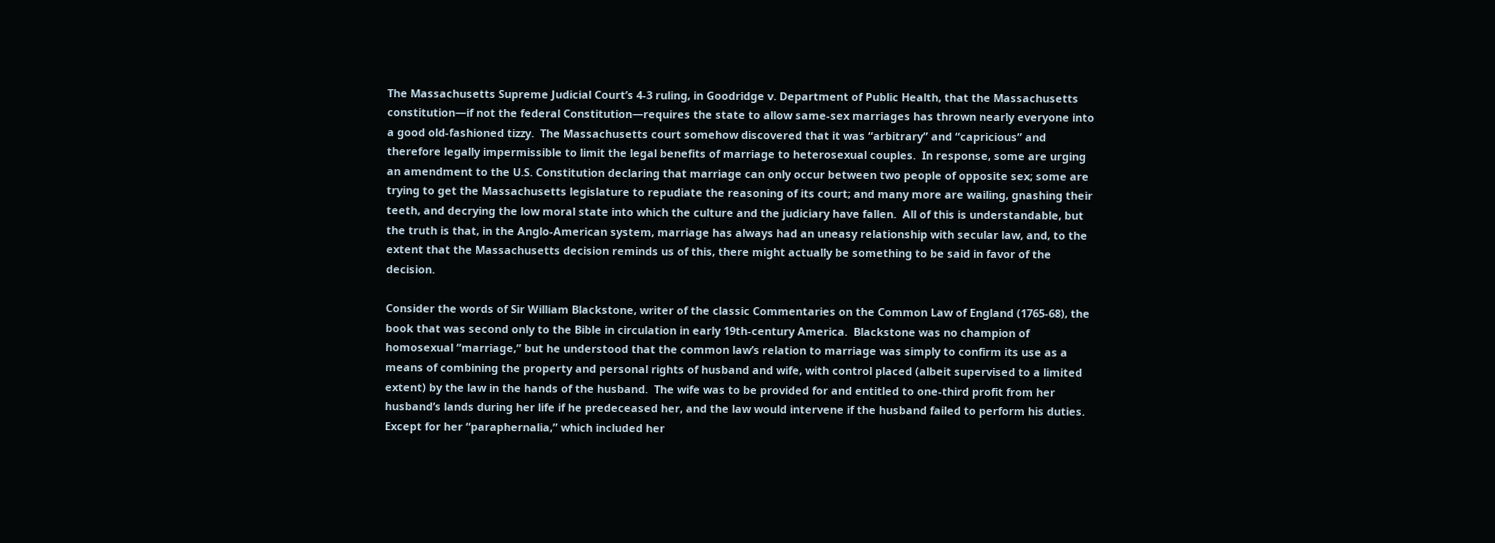The Massachusetts Supreme Judicial Court’s 4-3 ruling, in Goodridge v. Department of Public Health, that the Massachusetts constitution—if not the federal Constitution—requires the state to allow same-sex marriages has thrown nearly everyone into a good old-fashioned tizzy.  The Massachusetts court somehow discovered that it was “arbitrary” and “capricious” and therefore legally impermissible to limit the legal benefits of marriage to heterosexual couples.  In response, some are urging an amendment to the U.S. Constitution declaring that marriage can only occur between two people of opposite sex; some are trying to get the Massachusetts legislature to repudiate the reasoning of its court; and many more are wailing, gnashing their teeth, and decrying the low moral state into which the culture and the judiciary have fallen.  All of this is understandable, but the truth is that, in the Anglo-American system, marriage has always had an uneasy relationship with secular law, and, to the extent that the Massachusetts decision reminds us of this, there might actually be something to be said in favor of the decision.

Consider the words of Sir William Blackstone, writer of the classic Commentaries on the Common Law of England (1765-68), the book that was second only to the Bible in circulation in early 19th-century America.  Blackstone was no champion of homosexual “marriage,” but he understood that the common law’s relation to marriage was simply to confirm its use as a means of combining the property and personal rights of husband and wife, with control placed (albeit supervised to a limited extent) by the law in the hands of the husband.  The wife was to be provided for and entitled to one-third profit from her husband’s lands during her life if he predeceased her, and the law would intervene if the husband failed to perform his duties.  Except for her “paraphernalia,” which included her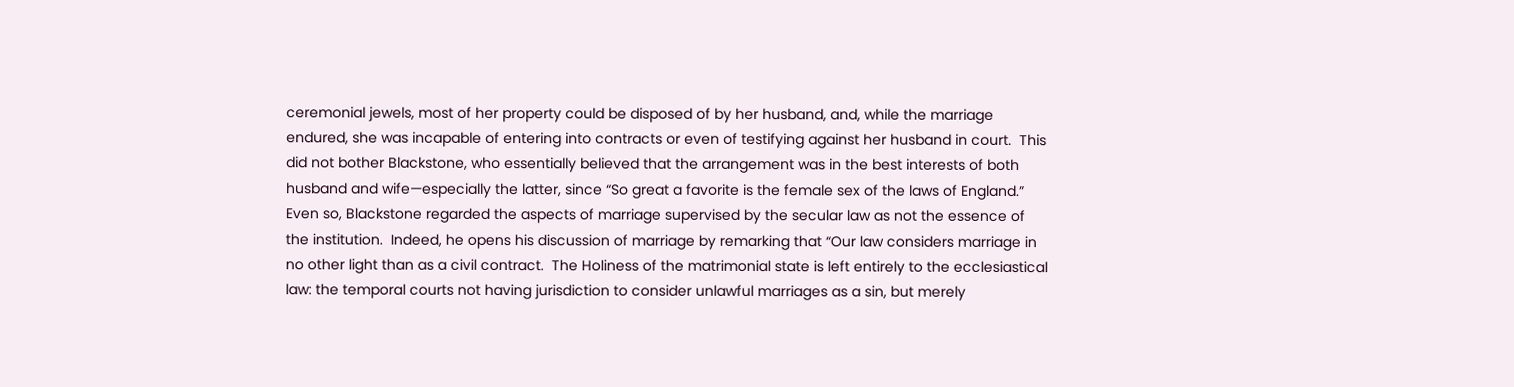ceremonial jewels, most of her property could be disposed of by her husband, and, while the marriage endured, she was incapable of entering into contracts or even of testifying against her husband in court.  This did not bother Blackstone, who essentially believed that the arrangement was in the best interests of both husband and wife—especially the latter, since “So great a favorite is the female sex of the laws of England.”  Even so, Blackstone regarded the aspects of marriage supervised by the secular law as not the essence of the institution.  Indeed, he opens his discussion of marriage by remarking that “Our law considers marriage in no other light than as a civil contract.  The Holiness of the matrimonial state is left entirely to the ecclesiastical law: the temporal courts not having jurisdiction to consider unlawful marriages as a sin, but merely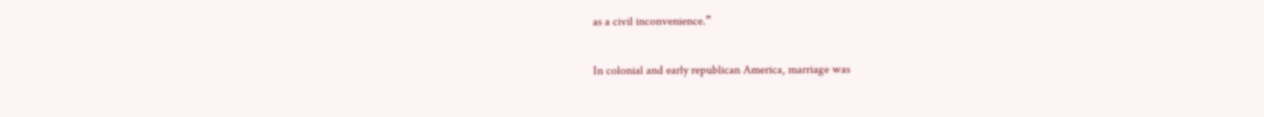as a civil inconvenience.”

In colonial and early republican America, marriage was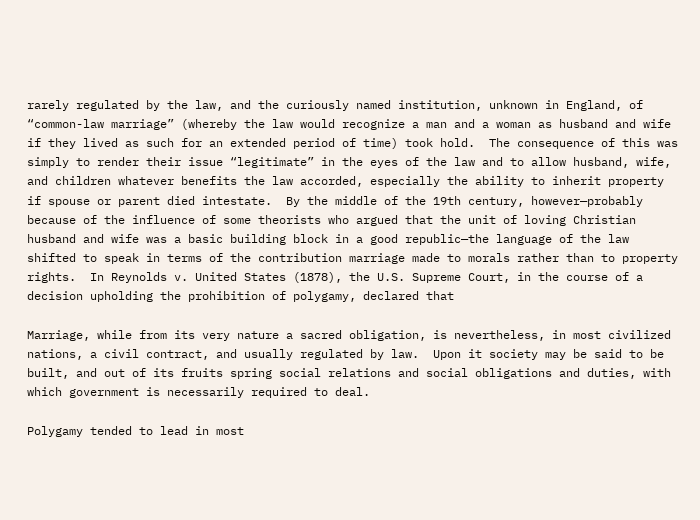rarely regulated by the law, and the curiously named institution, unknown in England, of “common-law marriage” (whereby the law would recognize a man and a woman as husband and wife if they lived as such for an extended period of time) took hold.  The consequence of this was simply to render their issue “legitimate” in the eyes of the law and to allow husband, wife, and children whatever benefits the law accorded, especially the ability to inherit property if spouse or parent died intestate.  By the middle of the 19th century, however—probably because of the influence of some theorists who argued that the unit of loving Christian husband and wife was a basic building block in a good republic—the language of the law shifted to speak in terms of the contribution marriage made to morals rather than to property rights.  In Reynolds v. United States (1878), the U.S. Supreme Court, in the course of a decision upholding the prohibition of polygamy, declared that

Marriage, while from its very nature a sacred obligation, is nevertheless, in most civilized nations, a civil contract, and usually regulated by law.  Upon it society may be said to be built, and out of its fruits spring social relations and social obligations and duties, with which government is necessarily required to deal.

Polygamy tended to lead in most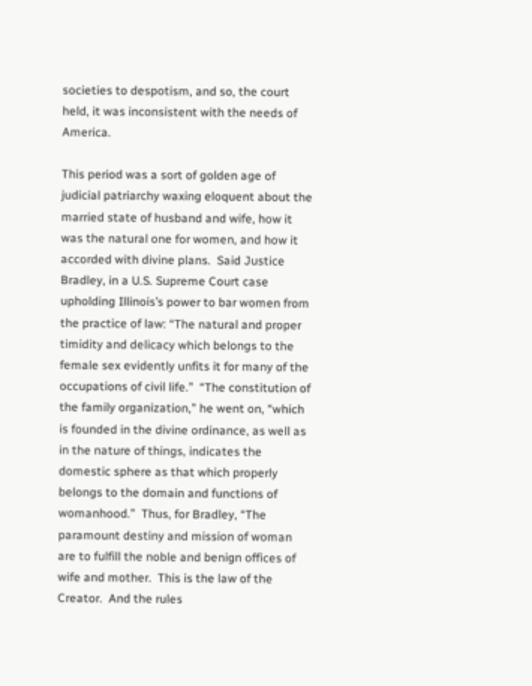societies to despotism, and so, the court held, it was inconsistent with the needs of America.

This period was a sort of golden age of judicial patriarchy waxing eloquent about the married state of husband and wife, how it was the natural one for women, and how it accorded with divine plans.  Said Justice Bradley, in a U.S. Supreme Court case upholding Illinois’s power to bar women from the practice of law: “The natural and proper timidity and delicacy which belongs to the female sex evidently unfits it for many of the occupations of civil life.”  “The constitution of the family organization,” he went on, “which is founded in the divine ordinance, as well as in the nature of things, indicates the domestic sphere as that which properly belongs to the domain and functions of womanhood.”  Thus, for Bradley, “The paramount destiny and mission of woman are to fulfill the noble and benign offices of wife and mother.  This is the law of the Creator.  And the rules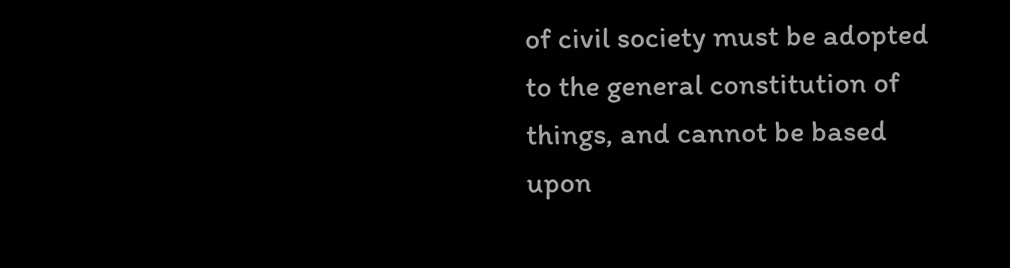of civil society must be adopted to the general constitution of things, and cannot be based upon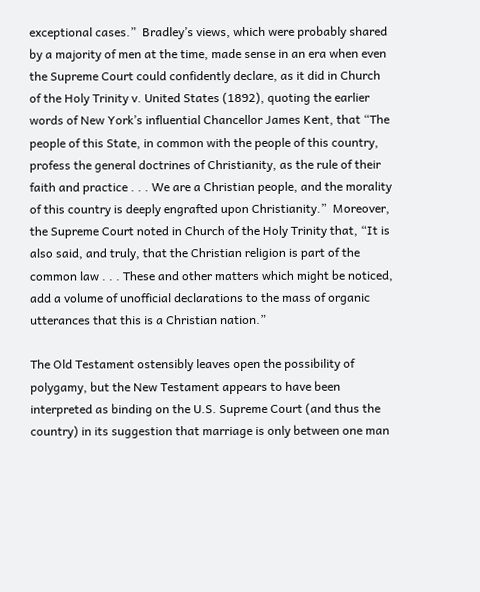exceptional cases.”  Bradley’s views, which were probably shared by a majority of men at the time, made sense in an era when even the Supreme Court could confidently declare, as it did in Church of the Holy Trinity v. United States (1892), quoting the earlier words of New York’s influential Chancellor James Kent, that “The people of this State, in common with the people of this country, profess the general doctrines of Christianity, as the rule of their faith and practice . . . We are a Christian people, and the morality of this country is deeply engrafted upon Christianity.”  Moreover, the Supreme Court noted in Church of the Holy Trinity that, “It is also said, and truly, that the Christian religion is part of the common law . . . These and other matters which might be noticed, add a volume of unofficial declarations to the mass of organic utterances that this is a Christian nation.”

The Old Testament ostensibly leaves open the possibility of polygamy, but the New Testament appears to have been interpreted as binding on the U.S. Supreme Court (and thus the country) in its suggestion that marriage is only between one man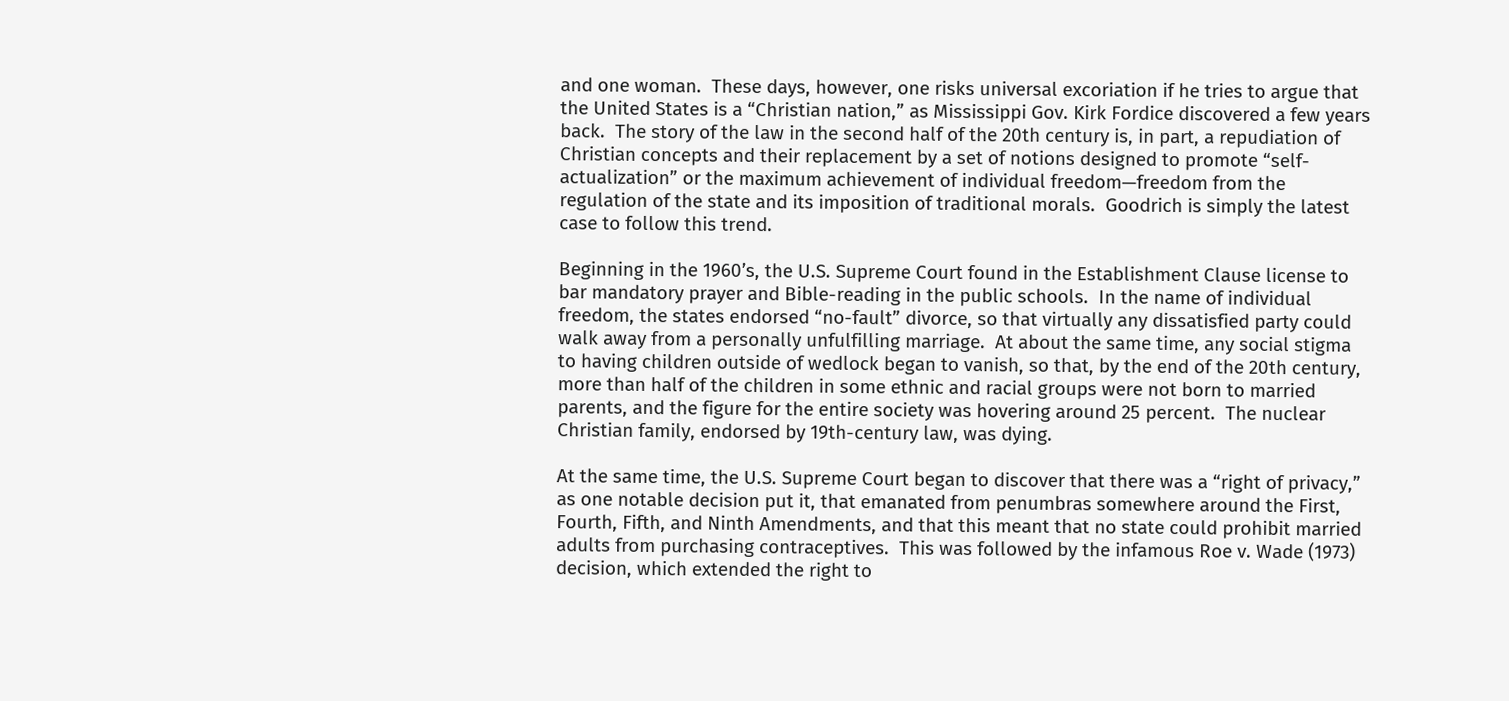and one woman.  These days, however, one risks universal excoriation if he tries to argue that the United States is a “Christian nation,” as Mississippi Gov. Kirk Fordice discovered a few years back.  The story of the law in the second half of the 20th century is, in part, a repudiation of Christian concepts and their replacement by a set of notions designed to promote “self-actualization” or the maximum achievement of individual freedom—freedom from the regulation of the state and its imposition of traditional morals.  Goodrich is simply the latest case to follow this trend.

Beginning in the 1960’s, the U.S. Supreme Court found in the Establishment Clause license to bar mandatory prayer and Bible-reading in the public schools.  In the name of individual freedom, the states endorsed “no-fault” divorce, so that virtually any dissatisfied party could walk away from a personally unfulfilling marriage.  At about the same time, any social stigma to having children outside of wedlock began to vanish, so that, by the end of the 20th century, more than half of the children in some ethnic and racial groups were not born to married parents, and the figure for the entire society was hovering around 25 percent.  The nuclear Christian family, endorsed by 19th-century law, was dying.

At the same time, the U.S. Supreme Court began to discover that there was a “right of privacy,” as one notable decision put it, that emanated from penumbras somewhere around the First, Fourth, Fifth, and Ninth Amendments, and that this meant that no state could prohibit married adults from purchasing contraceptives.  This was followed by the infamous Roe v. Wade (1973) decision, which extended the right to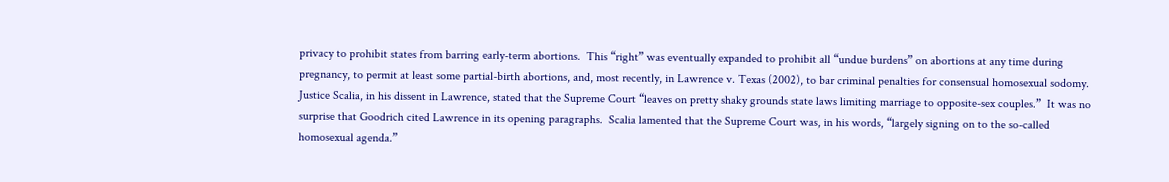privacy to prohibit states from barring early-term abortions.  This “right” was eventually expanded to prohibit all “undue burdens” on abortions at any time during pregnancy, to permit at least some partial-birth abortions, and, most recently, in Lawrence v. Texas (2002), to bar criminal penalties for consensual homosexual sodomy.  Justice Scalia, in his dissent in Lawrence, stated that the Supreme Court “leaves on pretty shaky grounds state laws limiting marriage to opposite-sex couples.”  It was no surprise that Goodrich cited Lawrence in its opening paragraphs.  Scalia lamented that the Supreme Court was, in his words, “largely signing on to the so-called homosexual agenda.”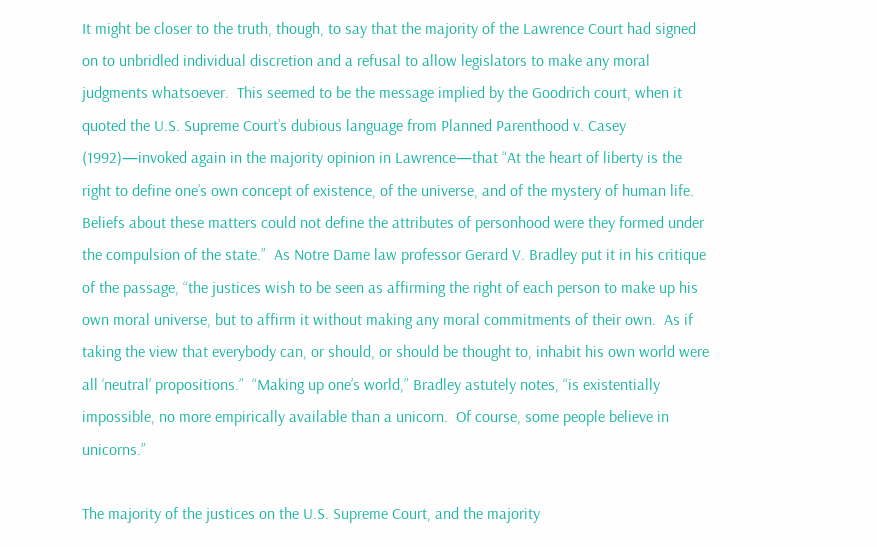It might be closer to the truth, though, to say that the majority of the Lawrence Court had signed on to unbridled individual discretion and a refusal to allow legislators to make any moral judgments whatsoever.  This seemed to be the message implied by the Goodrich court, when it quoted the U.S. Supreme Court’s dubious language from Planned Parenthood v. Casey (1992)—invoked again in the majority opinion in Lawrence—that “At the heart of liberty is the right to define one’s own concept of existence, of the universe, and of the mystery of human life.  Beliefs about these matters could not define the attributes of personhood were they formed under the compulsion of the state.”  As Notre Dame law professor Gerard V. Bradley put it in his critique of the passage, “the justices wish to be seen as affirming the right of each person to make up his own moral universe, but to affirm it without making any moral commitments of their own.  As if taking the view that everybody can, or should, or should be thought to, inhabit his own world were all ‘neutral’ propositions.”  “Making up one’s world,” Bradley astutely notes, “is existentially impossible, no more empirically available than a unicorn.  Of course, some people believe in unicorns.”

The majority of the justices on the U.S. Supreme Court, and the majority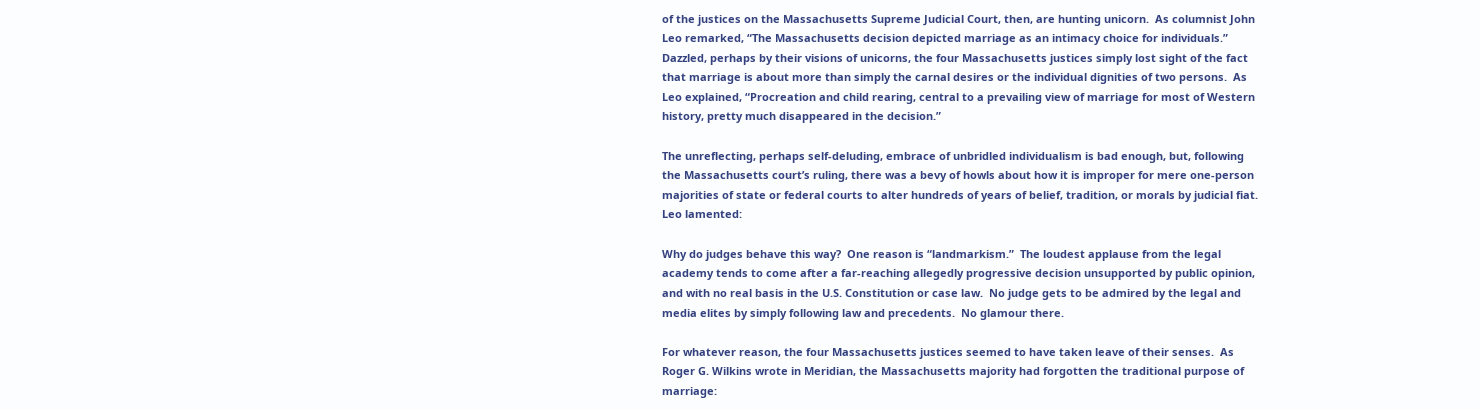of the justices on the Massachusetts Supreme Judicial Court, then, are hunting unicorn.  As columnist John Leo remarked, “The Massachusetts decision depicted marriage as an intimacy choice for individuals.”  Dazzled, perhaps by their visions of unicorns, the four Massachusetts justices simply lost sight of the fact that marriage is about more than simply the carnal desires or the individual dignities of two persons.  As Leo explained, “Procreation and child rearing, central to a prevailing view of marriage for most of Western history, pretty much disappeared in the decision.”

The unreflecting, perhaps self-deluding, embrace of unbridled individualism is bad enough, but, following the Massachusetts court’s ruling, there was a bevy of howls about how it is improper for mere one-person majorities of state or federal courts to alter hundreds of years of belief, tradition, or morals by judicial fiat.  Leo lamented:

Why do judges behave this way?  One reason is “landmarkism.”  The loudest applause from the legal academy tends to come after a far-reaching allegedly progressive decision unsupported by public opinion, and with no real basis in the U.S. Constitution or case law.  No judge gets to be admired by the legal and media elites by simply following law and precedents.  No glamour there.

For whatever reason, the four Massachusetts justices seemed to have taken leave of their senses.  As Roger G. Wilkins wrote in Meridian, the Massachusetts majority had forgotten the traditional purpose of marriage: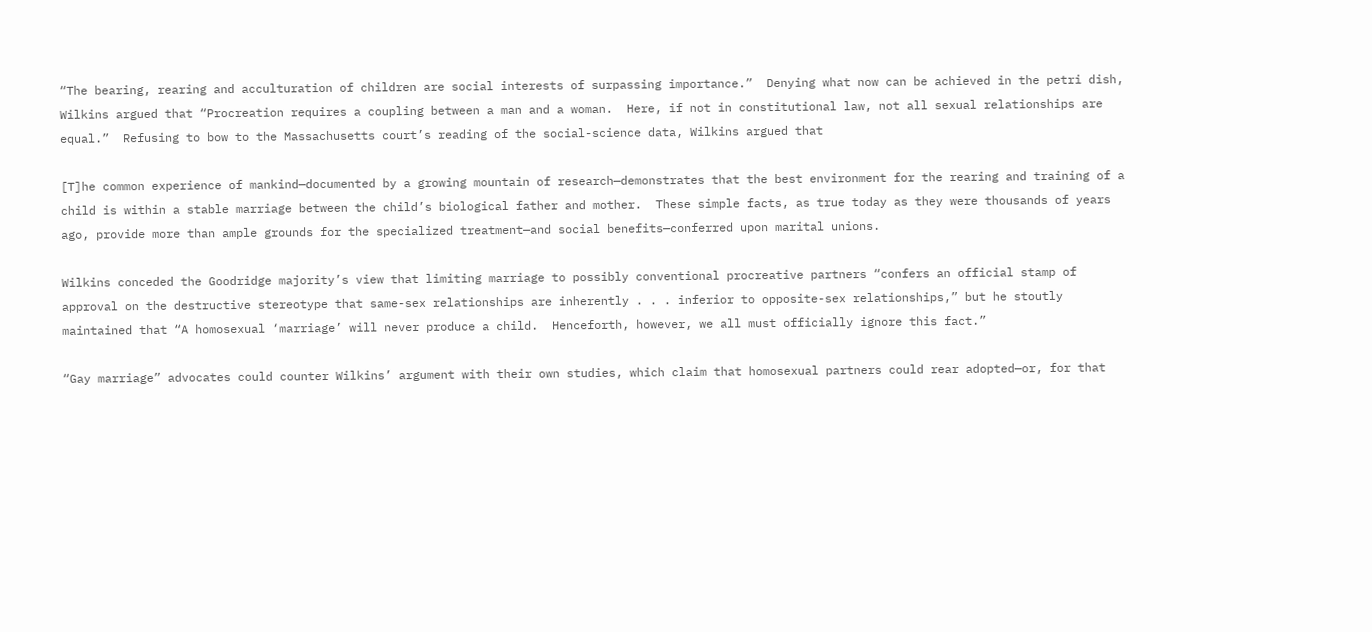“The bearing, rearing and acculturation of children are social interests of surpassing importance.”  Denying what now can be achieved in the petri dish, Wilkins argued that “Procreation requires a coupling between a man and a woman.  Here, if not in constitutional law, not all sexual relationships are equal.”  Refusing to bow to the Massachusetts court’s reading of the social-science data, Wilkins argued that

[T]he common experience of mankind—documented by a growing mountain of research—demonstrates that the best environment for the rearing and training of a child is within a stable marriage between the child’s biological father and mother.  These simple facts, as true today as they were thousands of years ago, provide more than ample grounds for the specialized treatment—and social benefits—conferred upon marital unions.

Wilkins conceded the Goodridge majority’s view that limiting marriage to possibly conventional procreative partners “confers an official stamp of approval on the destructive stereotype that same-sex relationships are inherently . . . inferior to opposite-sex relationships,” but he stoutly maintained that “A homosexual ‘marriage’ will never produce a child.  Henceforth, however, we all must officially ignore this fact.”

“Gay marriage” advocates could counter Wilkins’ argument with their own studies, which claim that homosexual partners could rear adopted—or, for that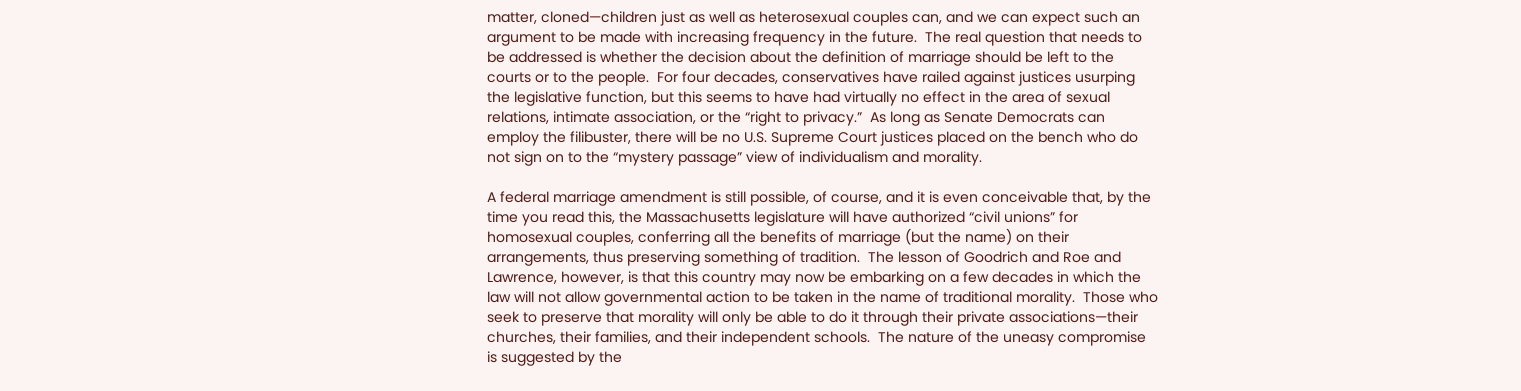matter, cloned—children just as well as heterosexual couples can, and we can expect such an argument to be made with increasing frequency in the future.  The real question that needs to be addressed is whether the decision about the definition of marriage should be left to the courts or to the people.  For four decades, conservatives have railed against justices usurping the legislative function, but this seems to have had virtually no effect in the area of sexual relations, intimate association, or the “right to privacy.”  As long as Senate Democrats can employ the filibuster, there will be no U.S. Supreme Court justices placed on the bench who do not sign on to the “mystery passage” view of individualism and morality.

A federal marriage amendment is still possible, of course, and it is even conceivable that, by the time you read this, the Massachusetts legislature will have authorized “civil unions” for homosexual couples, conferring all the benefits of marriage (but the name) on their arrangements, thus preserving something of tradition.  The lesson of Goodrich and Roe and Lawrence, however, is that this country may now be embarking on a few decades in which the law will not allow governmental action to be taken in the name of traditional morality.  Those who seek to preserve that morality will only be able to do it through their private associations—their churches, their families, and their independent schools.  The nature of the uneasy compromise is suggested by the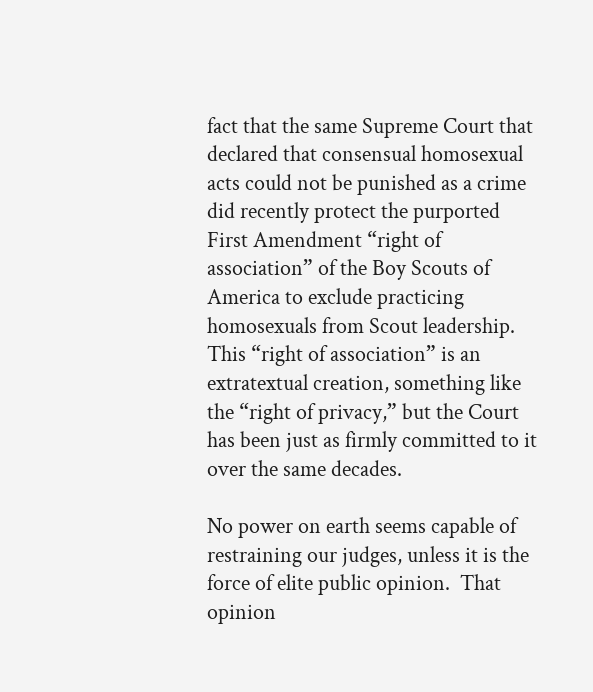fact that the same Supreme Court that declared that consensual homosexual acts could not be punished as a crime did recently protect the purported First Amendment “right of association” of the Boy Scouts of America to exclude practicing homosexuals from Scout leadership.  This “right of association” is an extratextual creation, something like the “right of privacy,” but the Court has been just as firmly committed to it over the same decades.

No power on earth seems capable of restraining our judges, unless it is the force of elite public opinion.  That opinion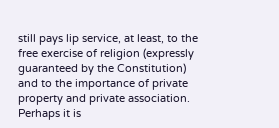still pays lip service, at least, to the free exercise of religion (expressly guaranteed by the Constitution) and to the importance of private property and private association.  Perhaps it is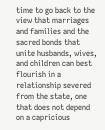time to go back to the view that marriages and families and the sacred bonds that unite husbands, wives, and children can best flourish in a relationship severed from the state, one that does not depend on a capricious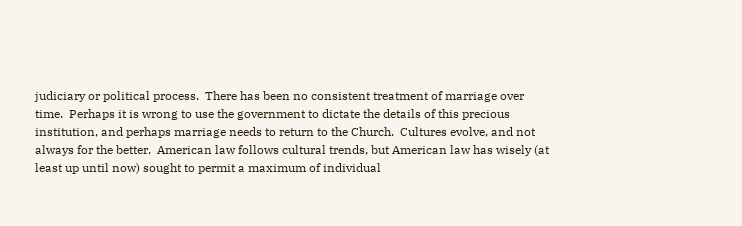judiciary or political process.  There has been no consistent treatment of marriage over time.  Perhaps it is wrong to use the government to dictate the details of this precious institution, and perhaps marriage needs to return to the Church.  Cultures evolve, and not always for the better.  American law follows cultural trends, but American law has wisely (at least up until now) sought to permit a maximum of individual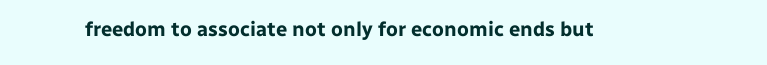freedom to associate not only for economic ends but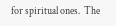for spiritual ones.  The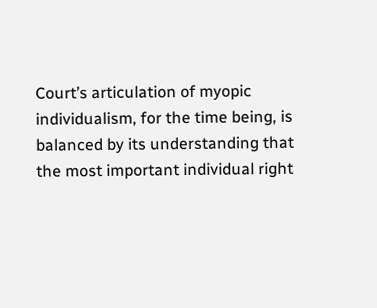Court’s articulation of myopic individualism, for the time being, is balanced by its understanding that the most important individual right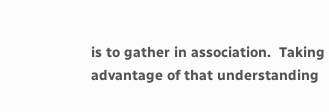is to gather in association.  Taking advantage of that understanding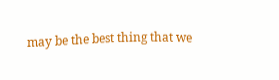may be the best thing that we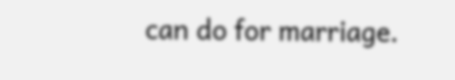can do for marriage.